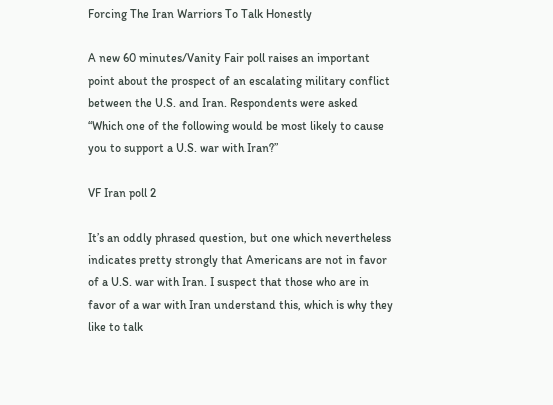Forcing The Iran Warriors To Talk Honestly

A new 60 minutes/Vanity Fair poll raises an important point about the prospect of an escalating military conflict between the U.S. and Iran. Respondents were asked “Which one of the following would be most likely to cause you to support a U.S. war with Iran?”

VF Iran poll 2

It’s an oddly phrased question, but one which nevertheless indicates pretty strongly that Americans are not in favor of a U.S. war with Iran. I suspect that those who are in favor of a war with Iran understand this, which is why they like to talk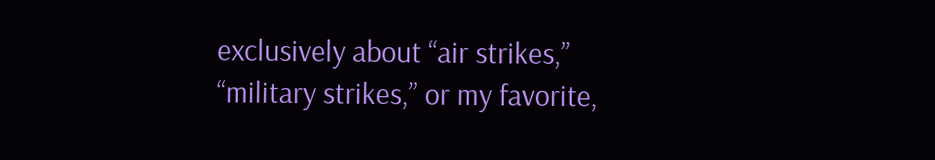exclusively about “air strikes,” “military strikes,” or my favorite,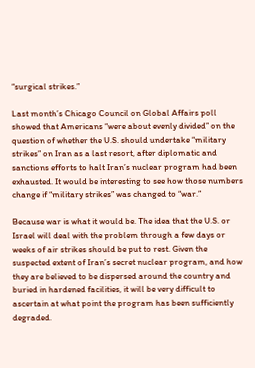“surgical strikes.”

Last month’s Chicago Council on Global Affairs poll showed that Americans “were about evenly divided” on the question of whether the U.S. should undertake “military strikes” on Iran as a last resort, after diplomatic and sanctions efforts to halt Iran’s nuclear program had been exhausted. It would be interesting to see how those numbers change if “military strikes” was changed to “war.”

Because war is what it would be. The idea that the U.S. or Israel will deal with the problem through a few days or weeks of air strikes should be put to rest. Given the suspected extent of Iran’s secret nuclear program, and how they are believed to be dispersed around the country and buried in hardened facilities, it will be very difficult to ascertain at what point the program has been sufficiently degraded.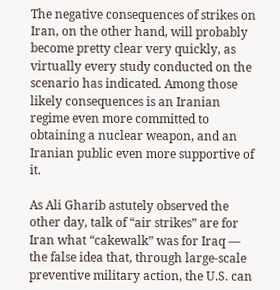The negative consequences of strikes on Iran, on the other hand, will probably become pretty clear very quickly, as virtually every study conducted on the scenario has indicated. Among those likely consequences is an Iranian regime even more committed to obtaining a nuclear weapon, and an Iranian public even more supportive of it.

As Ali Gharib astutely observed the other day, talk of “air strikes” are for Iran what “cakewalk” was for Iraq — the false idea that, through large-scale preventive military action, the U.S. can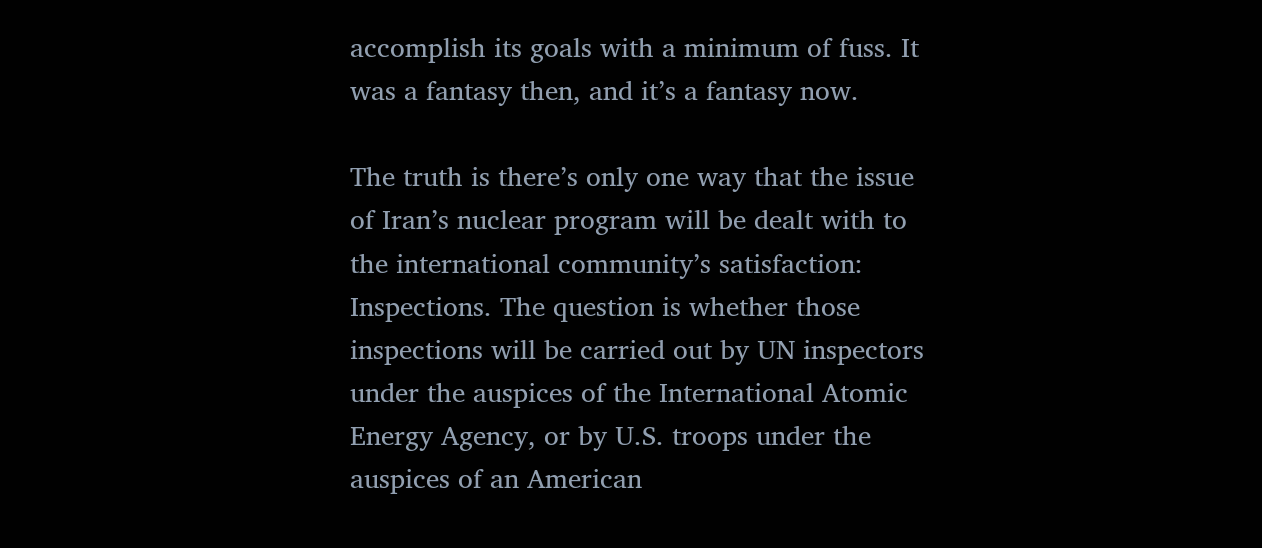accomplish its goals with a minimum of fuss. It was a fantasy then, and it’s a fantasy now.

The truth is there’s only one way that the issue of Iran’s nuclear program will be dealt with to the international community’s satisfaction: Inspections. The question is whether those inspections will be carried out by UN inspectors under the auspices of the International Atomic Energy Agency, or by U.S. troops under the auspices of an American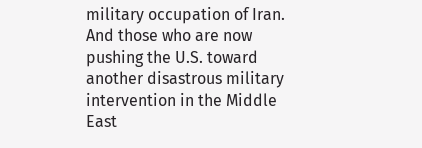military occupation of Iran. And those who are now pushing the U.S. toward another disastrous military intervention in the Middle East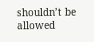shouldn’t be allowed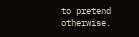to pretend otherwise.